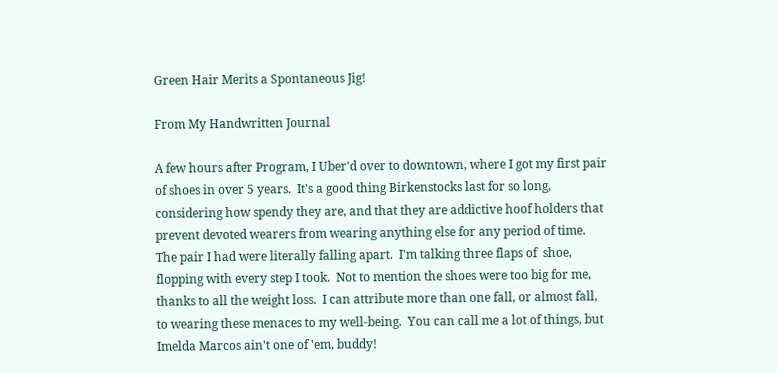Green Hair Merits a Spontaneous Jig!

From My Handwritten Journal

A few hours after Program, I Uber'd over to downtown, where I got my first pair of shoes in over 5 years.  It's a good thing Birkenstocks last for so long, considering how spendy they are, and that they are addictive hoof holders that prevent devoted wearers from wearing anything else for any period of time.  The pair I had were literally falling apart.  I'm talking three flaps of  shoe, flopping with every step I took.  Not to mention the shoes were too big for me, thanks to all the weight loss.  I can attribute more than one fall, or almost fall, to wearing these menaces to my well-being.  You can call me a lot of things, but Imelda Marcos ain't one of 'em, buddy!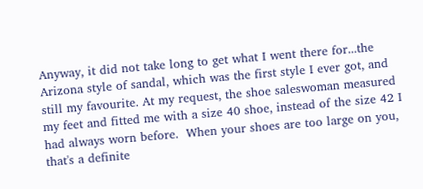Anyway, it did not take long to get what I went there for...the Arizona style of sandal, which was the first style I ever got, and still my favourite. At my request, the shoe saleswoman measured my feet and fitted me with a size 40 shoe, instead of the size 42 I had always worn before.  When your shoes are too large on you, that's a definite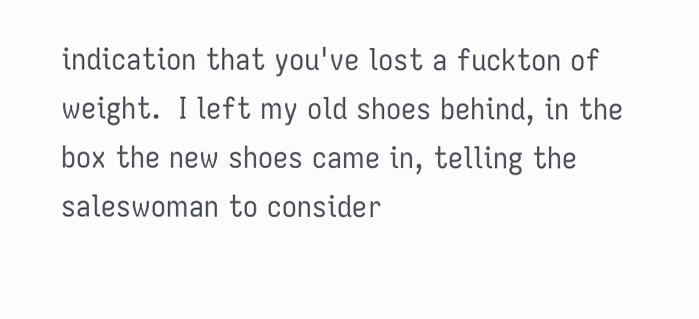indication that you've lost a fuckton of weight.  I left my old shoes behind, in the box the new shoes came in, telling the saleswoman to consider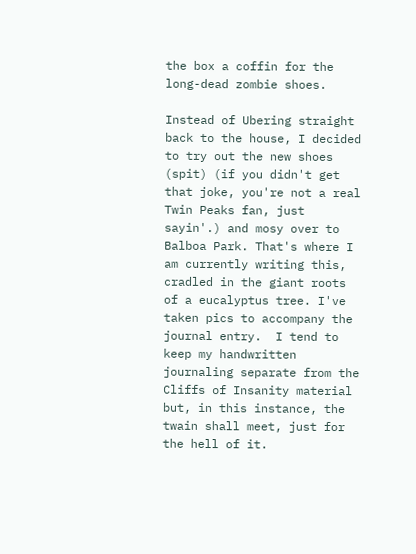the box a coffin for the long-dead zombie shoes.

Instead of Ubering straight back to the house, I decided to try out the new shoes (spit) (if you didn't get that joke, you're not a real Twin Peaks fan, just sayin'.) and mosy over to Balboa Park. That's where I am currently writing this, cradled in the giant roots of a eucalyptus tree. I've taken pics to accompany the journal entry.  I tend to keep my handwritten journaling separate from the Cliffs of Insanity material but, in this instance, the twain shall meet, just for the hell of it.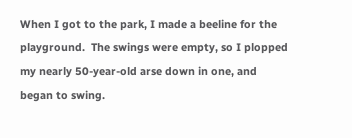When I got to the park, I made a beeline for the playground.  The swings were empty, so I plopped my nearly 50-year-old arse down in one, and began to swing.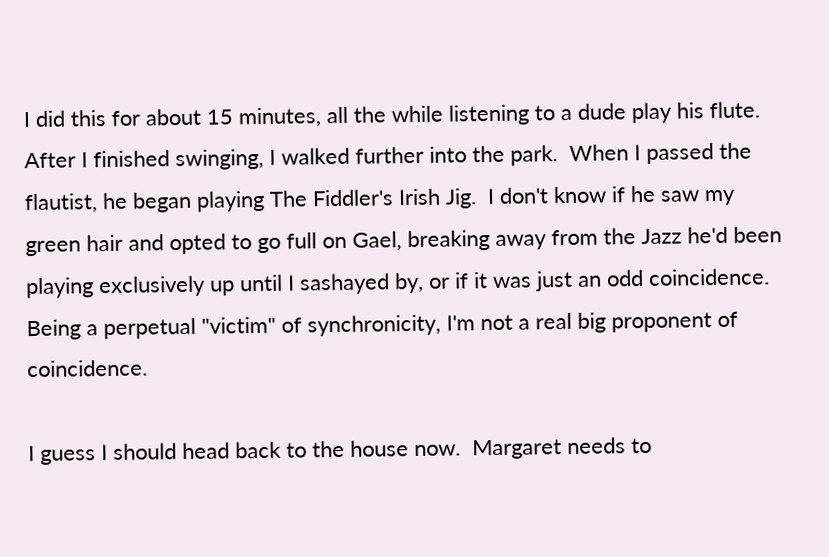I did this for about 15 minutes, all the while listening to a dude play his flute.  After I finished swinging, I walked further into the park.  When I passed the flautist, he began playing The Fiddler's Irish Jig.  I don't know if he saw my green hair and opted to go full on Gael, breaking away from the Jazz he'd been playing exclusively up until I sashayed by, or if it was just an odd coincidence.  Being a perpetual "victim" of synchronicity, I'm not a real big proponent of coincidence.

I guess I should head back to the house now.  Margaret needs to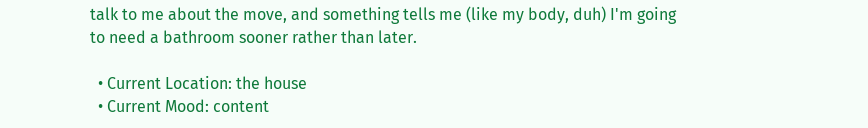talk to me about the move, and something tells me (like my body, duh) I'm going to need a bathroom sooner rather than later.

  • Current Location: the house
  • Current Mood: content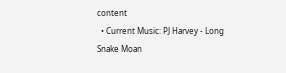content
  • Current Music: PJ Harvey - Long Snake Moan